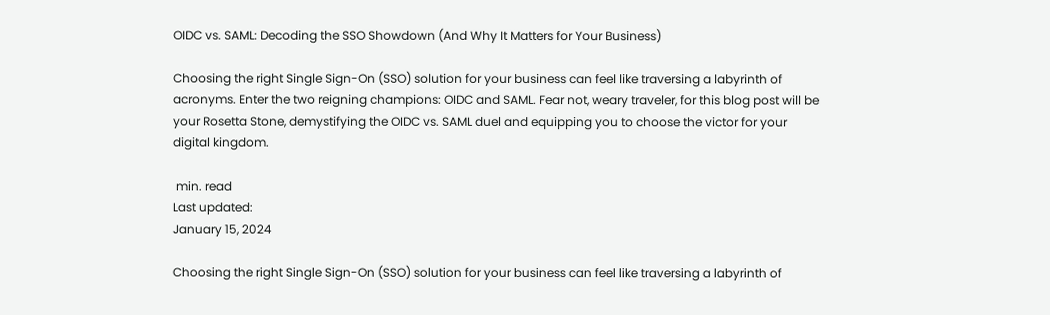OIDC vs. SAML: Decoding the SSO Showdown (And Why It Matters for Your Business)

Choosing the right Single Sign-On (SSO) solution for your business can feel like traversing a labyrinth of acronyms. Enter the two reigning champions: OIDC and SAML. Fear not, weary traveler, for this blog post will be your Rosetta Stone, demystifying the OIDC vs. SAML duel and equipping you to choose the victor for your digital kingdom.

 min. read
Last updated:
January 15, 2024

Choosing the right Single Sign-On (SSO) solution for your business can feel like traversing a labyrinth of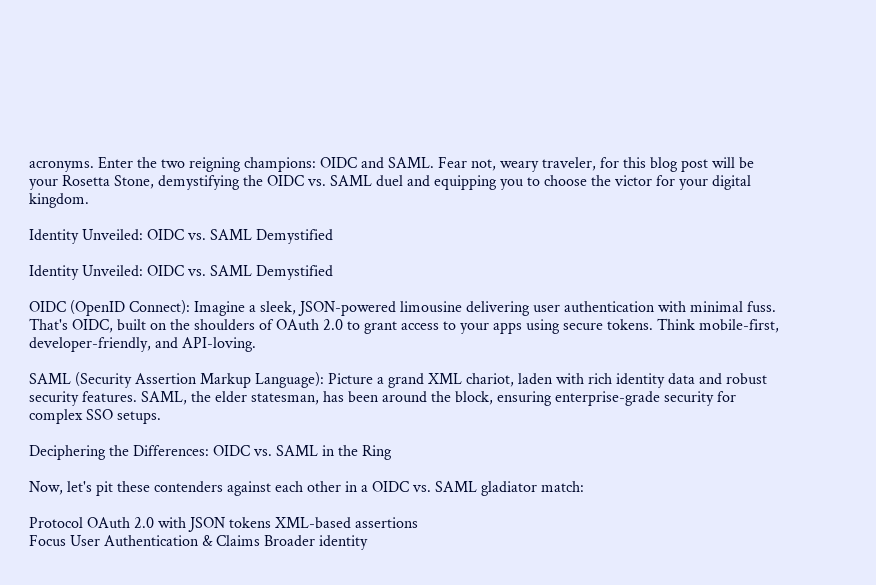acronyms. Enter the two reigning champions: OIDC and SAML. Fear not, weary traveler, for this blog post will be your Rosetta Stone, demystifying the OIDC vs. SAML duel and equipping you to choose the victor for your digital kingdom.

Identity Unveiled: OIDC vs. SAML Demystified

Identity Unveiled: OIDC vs. SAML Demystified

OIDC (OpenID Connect): Imagine a sleek, JSON-powered limousine delivering user authentication with minimal fuss. That's OIDC, built on the shoulders of OAuth 2.0 to grant access to your apps using secure tokens. Think mobile-first, developer-friendly, and API-loving.

SAML (Security Assertion Markup Language): Picture a grand XML chariot, laden with rich identity data and robust security features. SAML, the elder statesman, has been around the block, ensuring enterprise-grade security for complex SSO setups.

Deciphering the Differences: OIDC vs. SAML in the Ring

Now, let's pit these contenders against each other in a OIDC vs. SAML gladiator match:

Protocol OAuth 2.0 with JSON tokens XML-based assertions
Focus User Authentication & Claims Broader identity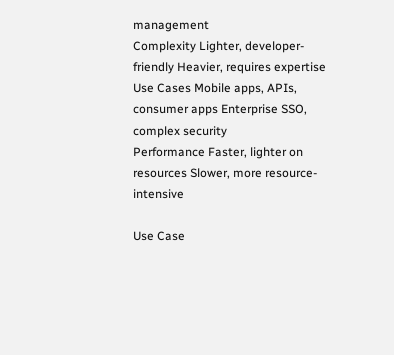management
Complexity Lighter, developer-friendly Heavier, requires expertise
Use Cases Mobile apps, APIs, consumer apps Enterprise SSO, complex security
Performance Faster, lighter on resources Slower, more resource-intensive

Use Case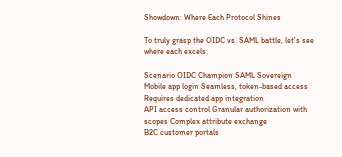Showdown: Where Each Protocol Shines

To truly grasp the OIDC vs. SAML battle, let's see where each excels:

Scenario OIDC Champion SAML Sovereign
Mobile app login Seamless, token-based access Requires dedicated app integration
API access control Granular authorization with scopes Complex attribute exchange
B2C customer portals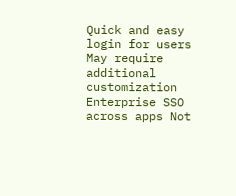Quick and easy login for users May require additional customization
Enterprise SSO across apps Not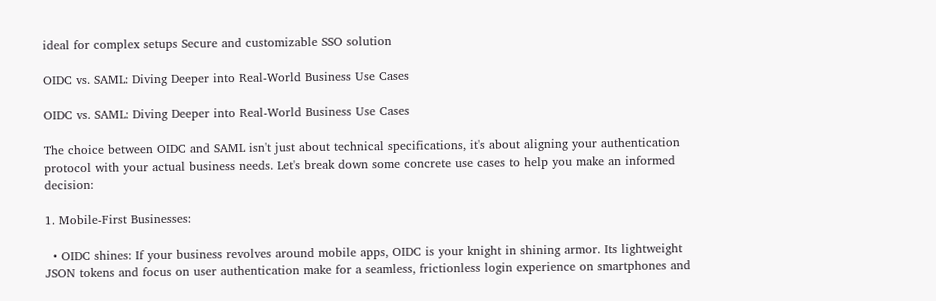ideal for complex setups Secure and customizable SSO solution

OIDC vs. SAML: Diving Deeper into Real-World Business Use Cases

OIDC vs. SAML: Diving Deeper into Real-World Business Use Cases

The choice between OIDC and SAML isn't just about technical specifications, it's about aligning your authentication protocol with your actual business needs. Let's break down some concrete use cases to help you make an informed decision:

1. Mobile-First Businesses:

  • OIDC shines: If your business revolves around mobile apps, OIDC is your knight in shining armor. Its lightweight JSON tokens and focus on user authentication make for a seamless, frictionless login experience on smartphones and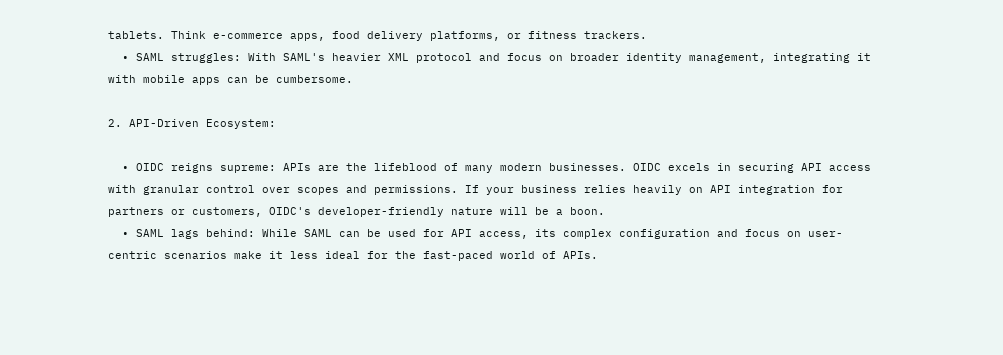tablets. Think e-commerce apps, food delivery platforms, or fitness trackers.
  • SAML struggles: With SAML's heavier XML protocol and focus on broader identity management, integrating it with mobile apps can be cumbersome.

2. API-Driven Ecosystem:

  • OIDC reigns supreme: APIs are the lifeblood of many modern businesses. OIDC excels in securing API access with granular control over scopes and permissions. If your business relies heavily on API integration for partners or customers, OIDC's developer-friendly nature will be a boon.
  • SAML lags behind: While SAML can be used for API access, its complex configuration and focus on user-centric scenarios make it less ideal for the fast-paced world of APIs.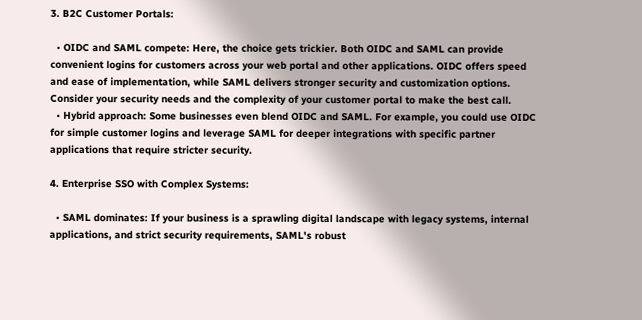3. B2C Customer Portals:

  • OIDC and SAML compete: Here, the choice gets trickier. Both OIDC and SAML can provide convenient logins for customers across your web portal and other applications. OIDC offers speed and ease of implementation, while SAML delivers stronger security and customization options. Consider your security needs and the complexity of your customer portal to make the best call.
  • Hybrid approach: Some businesses even blend OIDC and SAML. For example, you could use OIDC for simple customer logins and leverage SAML for deeper integrations with specific partner applications that require stricter security.

4. Enterprise SSO with Complex Systems:

  • SAML dominates: If your business is a sprawling digital landscape with legacy systems, internal applications, and strict security requirements, SAML's robust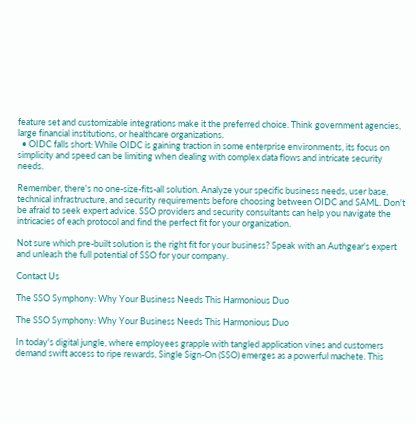feature set and customizable integrations make it the preferred choice. Think government agencies, large financial institutions, or healthcare organizations.
  • OIDC falls short: While OIDC is gaining traction in some enterprise environments, its focus on simplicity and speed can be limiting when dealing with complex data flows and intricate security needs.

Remember, there's no one-size-fits-all solution. Analyze your specific business needs, user base, technical infrastructure, and security requirements before choosing between OIDC and SAML. Don't be afraid to seek expert advice. SSO providers and security consultants can help you navigate the intricacies of each protocol and find the perfect fit for your organization.

Not sure which pre-built solution is the right fit for your business? Speak with an Authgear's expert and unleash the full potential of SSO for your company.

Contact Us

The SSO Symphony: Why Your Business Needs This Harmonious Duo

The SSO Symphony: Why Your Business Needs This Harmonious Duo

In today's digital jungle, where employees grapple with tangled application vines and customers demand swift access to ripe rewards, Single Sign-On (SSO) emerges as a powerful machete. This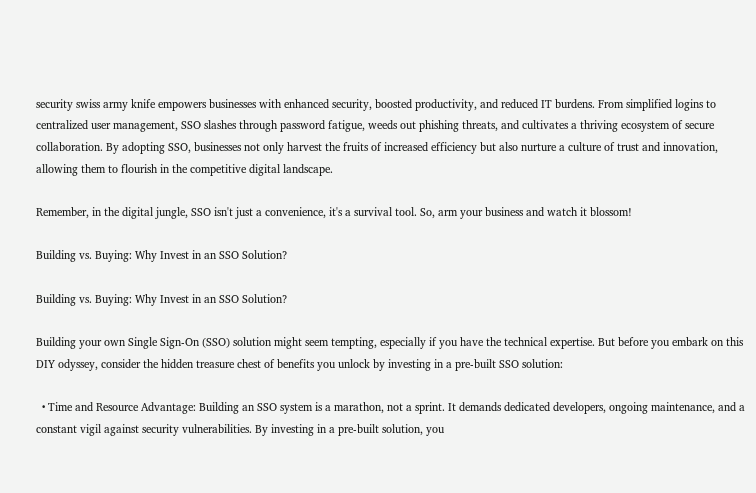security swiss army knife empowers businesses with enhanced security, boosted productivity, and reduced IT burdens. From simplified logins to centralized user management, SSO slashes through password fatigue, weeds out phishing threats, and cultivates a thriving ecosystem of secure collaboration. By adopting SSO, businesses not only harvest the fruits of increased efficiency but also nurture a culture of trust and innovation, allowing them to flourish in the competitive digital landscape.

Remember, in the digital jungle, SSO isn't just a convenience, it's a survival tool. So, arm your business and watch it blossom!

Building vs. Buying: Why Invest in an SSO Solution?

Building vs. Buying: Why Invest in an SSO Solution?

Building your own Single Sign-On (SSO) solution might seem tempting, especially if you have the technical expertise. But before you embark on this DIY odyssey, consider the hidden treasure chest of benefits you unlock by investing in a pre-built SSO solution:

  • Time and Resource Advantage: Building an SSO system is a marathon, not a sprint. It demands dedicated developers, ongoing maintenance, and a constant vigil against security vulnerabilities. By investing in a pre-built solution, you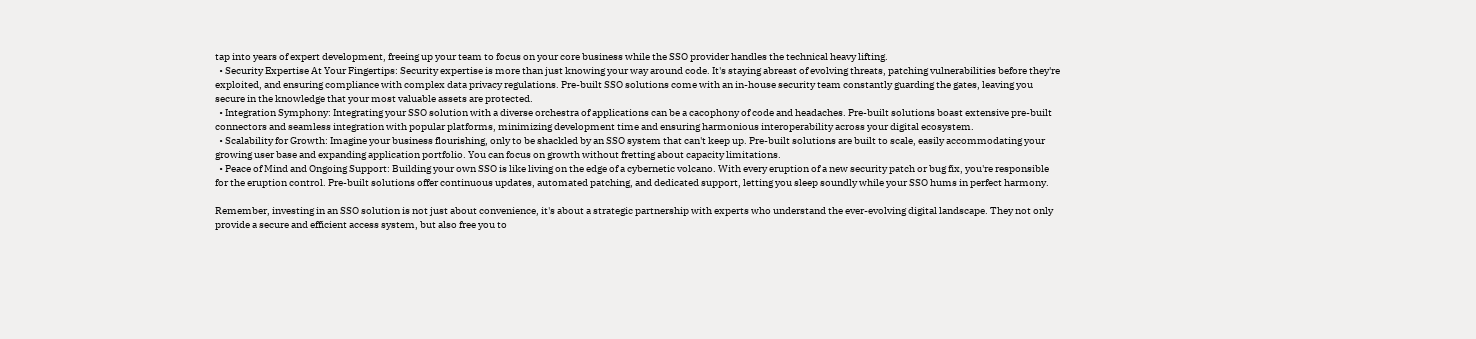tap into years of expert development, freeing up your team to focus on your core business while the SSO provider handles the technical heavy lifting.
  • Security Expertise At Your Fingertips: Security expertise is more than just knowing your way around code. It's staying abreast of evolving threats, patching vulnerabilities before they're exploited, and ensuring compliance with complex data privacy regulations. Pre-built SSO solutions come with an in-house security team constantly guarding the gates, leaving you secure in the knowledge that your most valuable assets are protected.
  • Integration Symphony: Integrating your SSO solution with a diverse orchestra of applications can be a cacophony of code and headaches. Pre-built solutions boast extensive pre-built connectors and seamless integration with popular platforms, minimizing development time and ensuring harmonious interoperability across your digital ecosystem.
  • Scalability for Growth: Imagine your business flourishing, only to be shackled by an SSO system that can't keep up. Pre-built solutions are built to scale, easily accommodating your growing user base and expanding application portfolio. You can focus on growth without fretting about capacity limitations.
  • Peace of Mind and Ongoing Support: Building your own SSO is like living on the edge of a cybernetic volcano. With every eruption of a new security patch or bug fix, you're responsible for the eruption control. Pre-built solutions offer continuous updates, automated patching, and dedicated support, letting you sleep soundly while your SSO hums in perfect harmony.

Remember, investing in an SSO solution is not just about convenience, it's about a strategic partnership with experts who understand the ever-evolving digital landscape. They not only provide a secure and efficient access system, but also free you to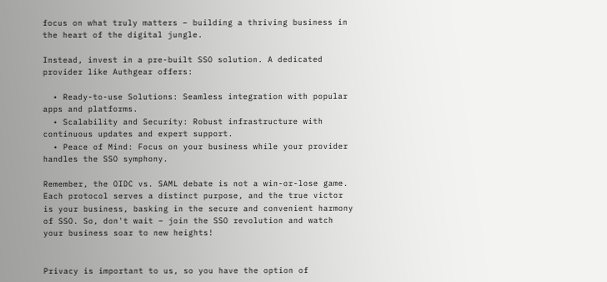focus on what truly matters – building a thriving business in the heart of the digital jungle.

Instead, invest in a pre-built SSO solution. A dedicated provider like Authgear offers:

  • Ready-to-use Solutions: Seamless integration with popular apps and platforms.
  • Scalability and Security: Robust infrastructure with continuous updates and expert support.
  • Peace of Mind: Focus on your business while your provider handles the SSO symphony.

Remember, the OIDC vs. SAML debate is not a win-or-lose game. Each protocol serves a distinct purpose, and the true victor is your business, basking in the secure and convenient harmony of SSO. So, don't wait – join the SSO revolution and watch your business soar to new heights!


Privacy is important to us, so you have the option of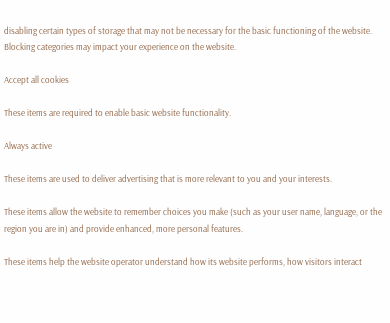disabling certain types of storage that may not be necessary for the basic functioning of the website. Blocking categories may impact your experience on the website.

Accept all cookies

These items are required to enable basic website functionality.

Always active

These items are used to deliver advertising that is more relevant to you and your interests.

These items allow the website to remember choices you make (such as your user name, language, or the region you are in) and provide enhanced, more personal features.

These items help the website operator understand how its website performs, how visitors interact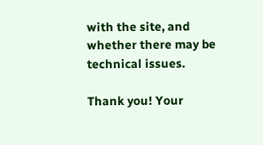with the site, and whether there may be technical issues.

Thank you! Your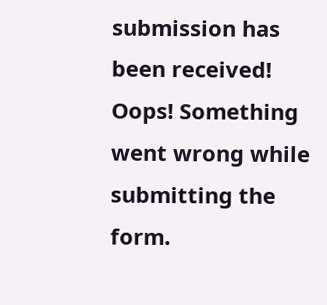submission has been received!
Oops! Something went wrong while submitting the form.